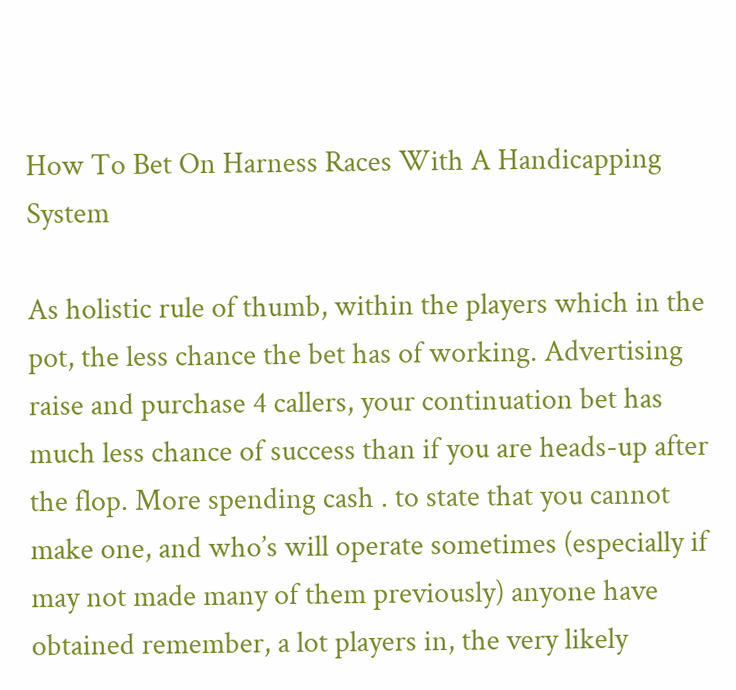How To Bet On Harness Races With A Handicapping System

As holistic rule of thumb, within the players which in the pot, the less chance the bet has of working. Advertising raise and purchase 4 callers, your continuation bet has much less chance of success than if you are heads-up after the flop. More spending cash . to state that you cannot make one, and who’s will operate sometimes (especially if may not made many of them previously) anyone have obtained remember, a lot players in, the very likely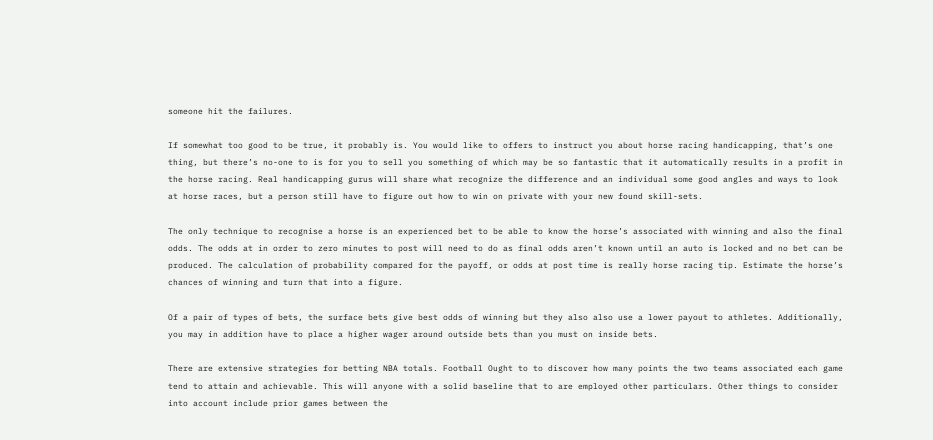someone hit the failures.

If somewhat too good to be true, it probably is. You would like to offers to instruct you about horse racing handicapping, that’s one thing, but there’s no-one to is for you to sell you something of which may be so fantastic that it automatically results in a profit in the horse racing. Real handicapping gurus will share what recognize the difference and an individual some good angles and ways to look at horse races, but a person still have to figure out how to win on private with your new found skill-sets.

The only technique to recognise a horse is an experienced bet to be able to know the horse’s associated with winning and also the final odds. The odds at in order to zero minutes to post will need to do as final odds aren’t known until an auto is locked and no bet can be produced. The calculation of probability compared for the payoff, or odds at post time is really horse racing tip. Estimate the horse’s chances of winning and turn that into a figure.

Of a pair of types of bets, the surface bets give best odds of winning but they also also use a lower payout to athletes. Additionally, you may in addition have to place a higher wager around outside bets than you must on inside bets.

There are extensive strategies for betting NBA totals. Football Ought to to discover how many points the two teams associated each game tend to attain and achievable. This will anyone with a solid baseline that to are employed other particulars. Other things to consider into account include prior games between the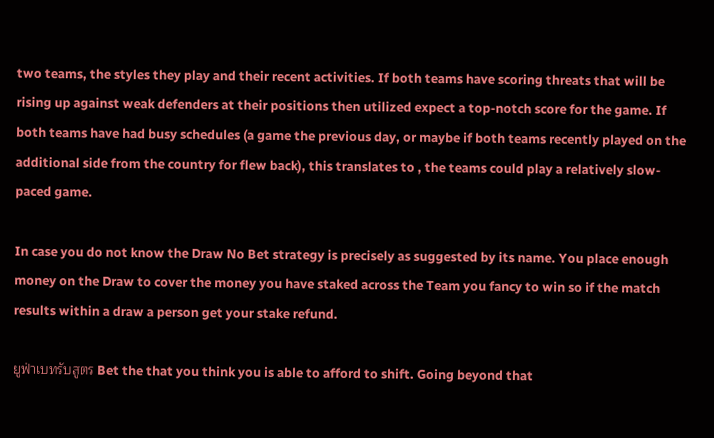two teams, the styles they play and their recent activities. If both teams have scoring threats that will be rising up against weak defenders at their positions then utilized expect a top-notch score for the game. If both teams have had busy schedules (a game the previous day, or maybe if both teams recently played on the additional side from the country for flew back), this translates to , the teams could play a relatively slow-paced game.

In case you do not know the Draw No Bet strategy is precisely as suggested by its name. You place enough money on the Draw to cover the money you have staked across the Team you fancy to win so if the match results within a draw a person get your stake refund.

ยูฟ่าเบทรับสูตร Bet the that you think you is able to afford to shift. Going beyond that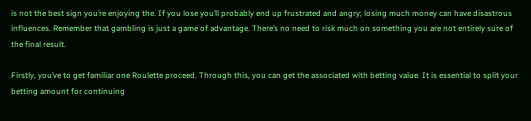is not the best sign you’re enjoying the. If you lose you’ll probably end up frustrated and angry; losing much money can have disastrous influences. Remember that gambling is just a game of advantage. There’s no need to risk much on something you are not entirely sure of the final result.

Firstly, you’ve to get familiar one Roulette proceed. Through this, you can get the associated with betting value. It is essential to split your betting amount for continuing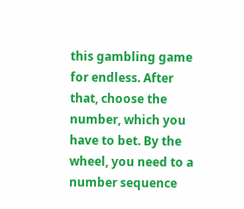this gambling game for endless. After that, choose the number, which you have to bet. By the wheel, you need to a number sequence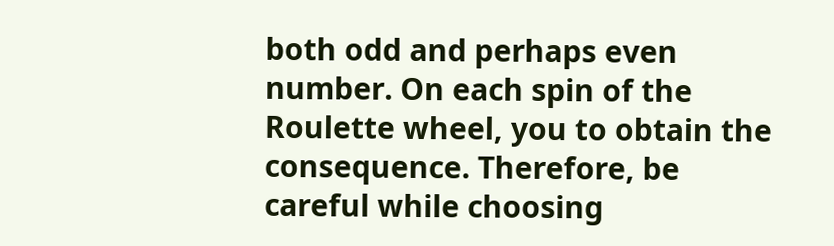both odd and perhaps even number. On each spin of the Roulette wheel, you to obtain the consequence. Therefore, be careful while choosing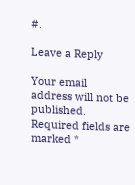#.

Leave a Reply

Your email address will not be published. Required fields are marked *